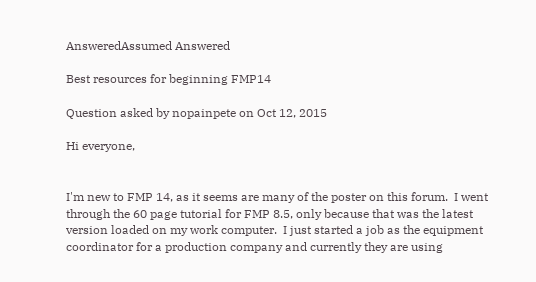AnsweredAssumed Answered

Best resources for beginning FMP14

Question asked by nopainpete on Oct 12, 2015

Hi everyone,


I'm new to FMP 14, as it seems are many of the poster on this forum.  I went through the 60 page tutorial for FMP 8.5, only because that was the latest version loaded on my work computer.  I just started a job as the equipment coordinator for a production company and currently they are using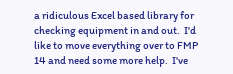a ridiculous Excel based library for checking equipment in and out.  I'd like to move everything over to FMP 14 and need some more help.  I've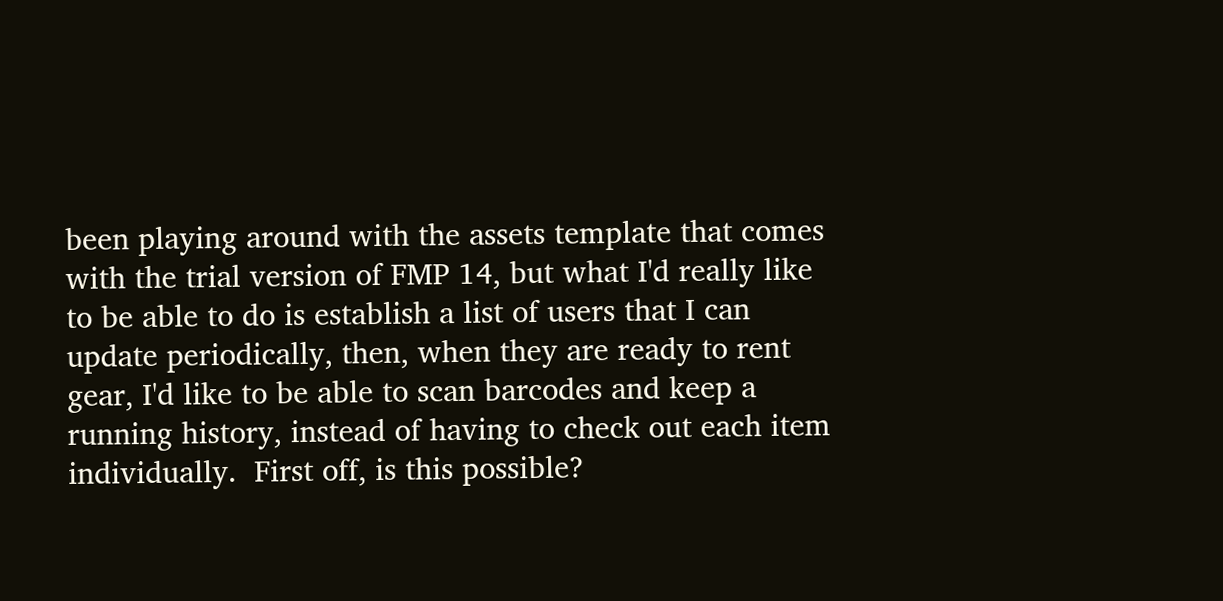been playing around with the assets template that comes with the trial version of FMP 14, but what I'd really like to be able to do is establish a list of users that I can update periodically, then, when they are ready to rent gear, I'd like to be able to scan barcodes and keep a running history, instead of having to check out each item individually.  First off, is this possible?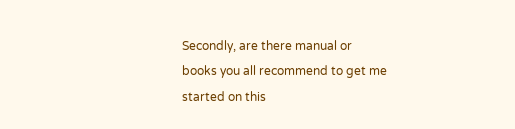Secondly, are there manual or books you all recommend to get me started on this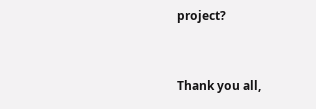project?


Thank you all,